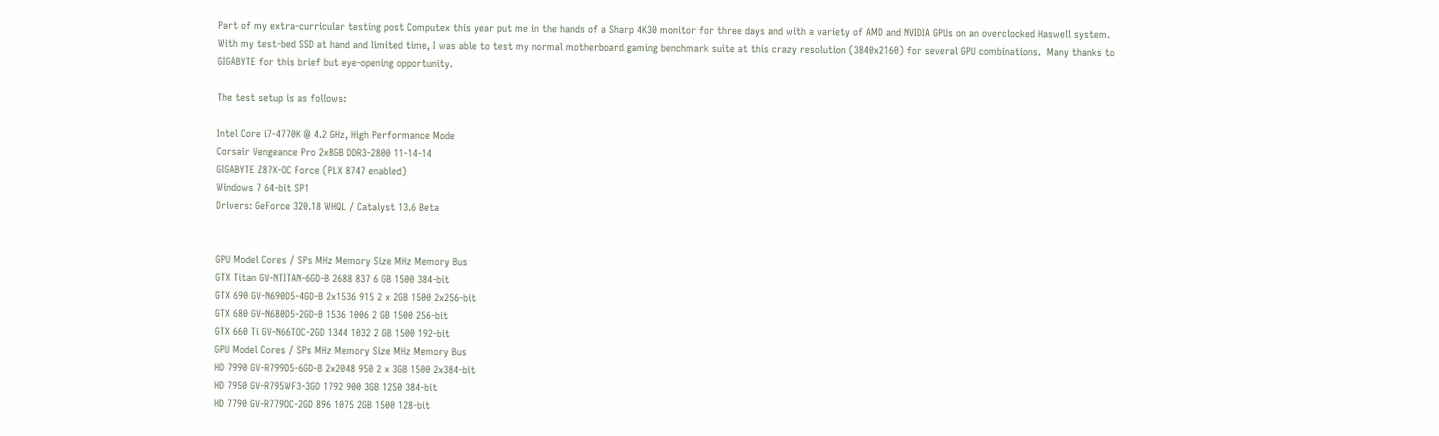Part of my extra-curricular testing post Computex this year put me in the hands of a Sharp 4K30 monitor for three days and with a variety of AMD and NVIDIA GPUs on an overclocked Haswell system.  With my test-bed SSD at hand and limited time, I was able to test my normal motherboard gaming benchmark suite at this crazy resolution (3840x2160) for several GPU combinations.  Many thanks to GIGABYTE for this brief but eye-opening opportunity.

The test setup is as follows:

Intel Core i7-4770K @ 4.2 GHz, High Performance Mode
Corsair Vengeance Pro 2x8GB DDR3-2800 11-14-14
GIGABYTE Z87X-OC Force (PLX 8747 enabled)
Windows 7 64-bit SP1
Drivers: GeForce 320.18 WHQL / Catalyst 13.6 Beta


GPU Model Cores / SPs MHz Memory Size MHz Memory Bus
GTX Titan GV-NTITAN-6GD-B 2688 837 6 GB 1500 384-bit
GTX 690 GV-N690D5-4GD-B 2x1536 915 2 x 2GB 1500 2x256-bit
GTX 680 GV-N680D5-2GD-B 1536 1006 2 GB 1500 256-bit
GTX 660 Ti GV-N66TOC-2GD 1344 1032 2 GB 1500 192-bit
GPU Model Cores / SPs MHz Memory Size MHz Memory Bus
HD 7990 GV-R799D5-6GD-B 2x2048 950 2 x 3GB 1500 2x384-bit
HD 7950 GV-R795WF3-3GD 1792 900 3GB 1250 384-bit
HD 7790 GV-R779OC-2GD 896 1075 2GB 1500 128-bit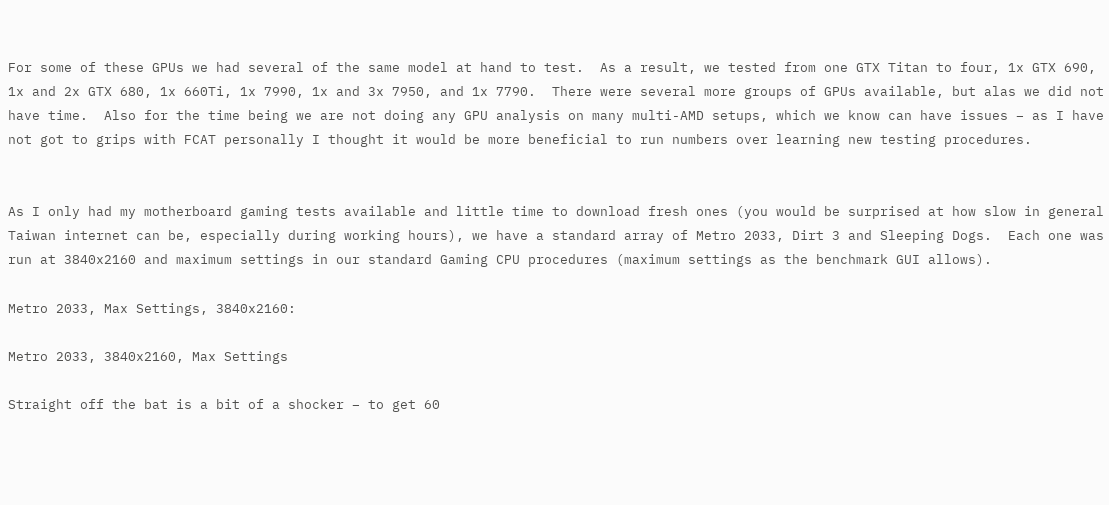For some of these GPUs we had several of the same model at hand to test.  As a result, we tested from one GTX Titan to four, 1x GTX 690, 1x and 2x GTX 680, 1x 660Ti, 1x 7990, 1x and 3x 7950, and 1x 7790.  There were several more groups of GPUs available, but alas we did not have time.  Also for the time being we are not doing any GPU analysis on many multi-AMD setups, which we know can have issues – as I have not got to grips with FCAT personally I thought it would be more beneficial to run numbers over learning new testing procedures.


As I only had my motherboard gaming tests available and little time to download fresh ones (you would be surprised at how slow in general Taiwan internet can be, especially during working hours), we have a standard array of Metro 2033, Dirt 3 and Sleeping Dogs.  Each one was run at 3840x2160 and maximum settings in our standard Gaming CPU procedures (maximum settings as the benchmark GUI allows).

Metro 2033, Max Settings, 3840x2160:

Metro 2033, 3840x2160, Max Settings

Straight off the bat is a bit of a shocker – to get 60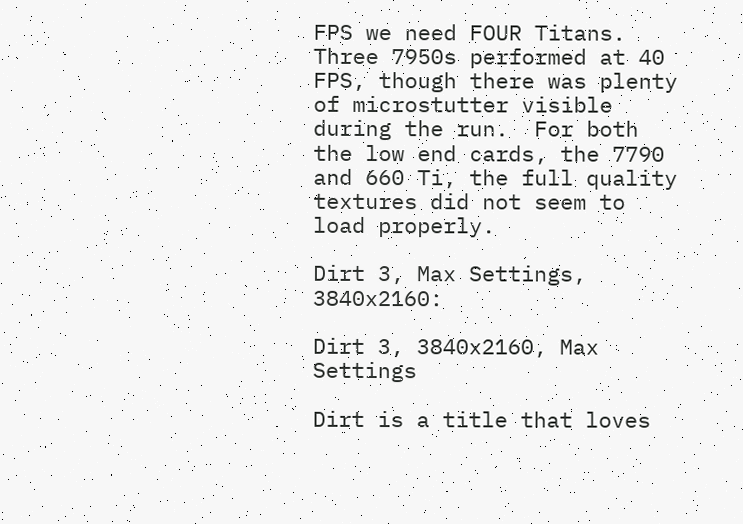FPS we need FOUR Titans.  Three 7950s performed at 40 FPS, though there was plenty of microstutter visible during the run.  For both the low end cards, the 7790 and 660 Ti, the full quality textures did not seem to load properly.

Dirt 3, Max Settings, 3840x2160:

Dirt 3, 3840x2160, Max Settings

Dirt is a title that loves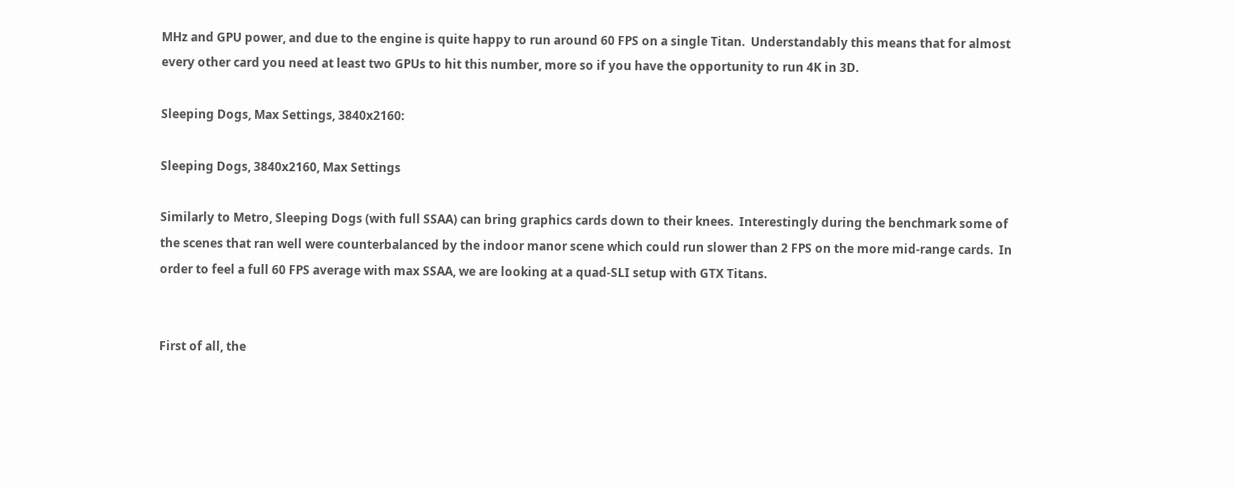MHz and GPU power, and due to the engine is quite happy to run around 60 FPS on a single Titan.  Understandably this means that for almost every other card you need at least two GPUs to hit this number, more so if you have the opportunity to run 4K in 3D.

Sleeping Dogs, Max Settings, 3840x2160:

Sleeping Dogs, 3840x2160, Max Settings

Similarly to Metro, Sleeping Dogs (with full SSAA) can bring graphics cards down to their knees.  Interestingly during the benchmark some of the scenes that ran well were counterbalanced by the indoor manor scene which could run slower than 2 FPS on the more mid-range cards.  In order to feel a full 60 FPS average with max SSAA, we are looking at a quad-SLI setup with GTX Titans.


First of all, the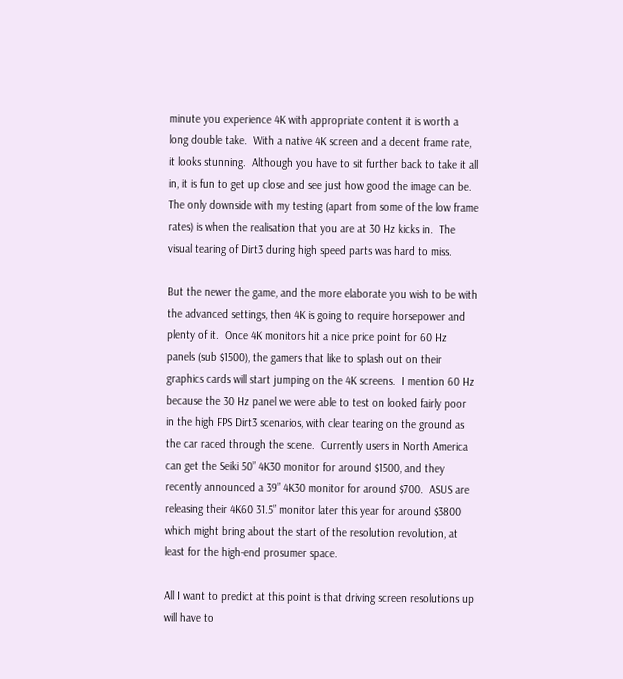minute you experience 4K with appropriate content it is worth a long double take.  With a native 4K screen and a decent frame rate, it looks stunning.  Although you have to sit further back to take it all in, it is fun to get up close and see just how good the image can be.  The only downside with my testing (apart from some of the low frame rates) is when the realisation that you are at 30 Hz kicks in.  The visual tearing of Dirt3 during high speed parts was hard to miss.

But the newer the game, and the more elaborate you wish to be with the advanced settings, then 4K is going to require horsepower and plenty of it.  Once 4K monitors hit a nice price point for 60 Hz panels (sub $1500), the gamers that like to splash out on their graphics cards will start jumping on the 4K screens.  I mention 60 Hz because the 30 Hz panel we were able to test on looked fairly poor in the high FPS Dirt3 scenarios, with clear tearing on the ground as the car raced through the scene.  Currently users in North America can get the Seiki 50” 4K30 monitor for around $1500, and they recently announced a 39” 4K30 monitor for around $700.  ASUS are releasing their 4K60 31.5” monitor later this year for around $3800 which might bring about the start of the resolution revolution, at least for the high-end prosumer space.

All I want to predict at this point is that driving screen resolutions up will have to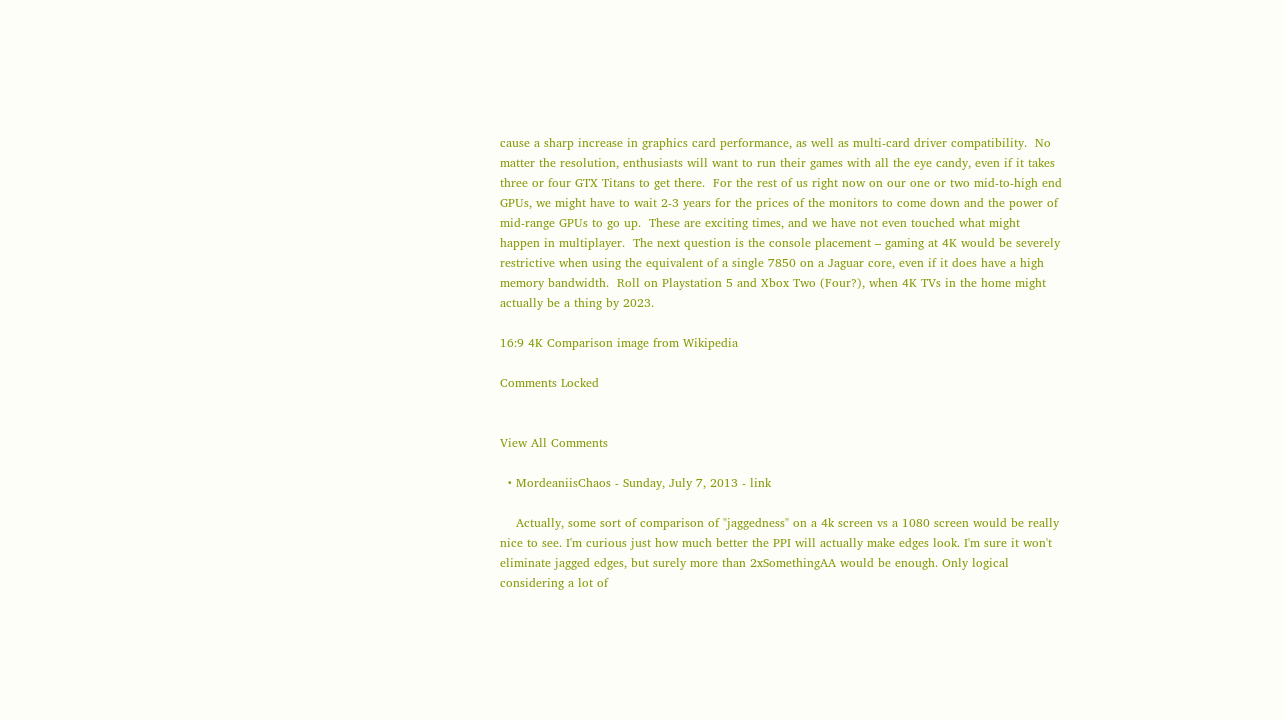cause a sharp increase in graphics card performance, as well as multi-card driver compatibility.  No matter the resolution, enthusiasts will want to run their games with all the eye candy, even if it takes three or four GTX Titans to get there.  For the rest of us right now on our one or two mid-to-high end GPUs, we might have to wait 2-3 years for the prices of the monitors to come down and the power of mid-range GPUs to go up.  These are exciting times, and we have not even touched what might happen in multiplayer.  The next question is the console placement – gaming at 4K would be severely restrictive when using the equivalent of a single 7850 on a Jaguar core, even if it does have a high memory bandwidth.  Roll on Playstation 5 and Xbox Two (Four?), when 4K TVs in the home might actually be a thing by 2023.

16:9 4K Comparison image from Wikipedia

Comments Locked


View All Comments

  • MordeaniisChaos - Sunday, July 7, 2013 - link

    Actually, some sort of comparison of "jaggedness" on a 4k screen vs a 1080 screen would be really nice to see. I'm curious just how much better the PPI will actually make edges look. I'm sure it won't eliminate jagged edges, but surely more than 2xSomethingAA would be enough. Only logical considering a lot of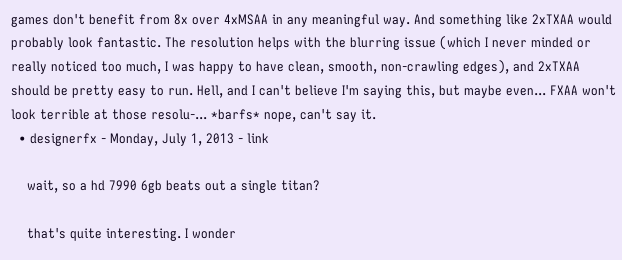games don't benefit from 8x over 4xMSAA in any meaningful way. And something like 2xTXAA would probably look fantastic. The resolution helps with the blurring issue (which I never minded or really noticed too much, I was happy to have clean, smooth, non-crawling edges), and 2xTXAA should be pretty easy to run. Hell, and I can't believe I'm saying this, but maybe even... FXAA won't look terrible at those resolu-... *barfs* nope, can't say it.
  • designerfx - Monday, July 1, 2013 - link

    wait, so a hd 7990 6gb beats out a single titan?

    that's quite interesting. I wonder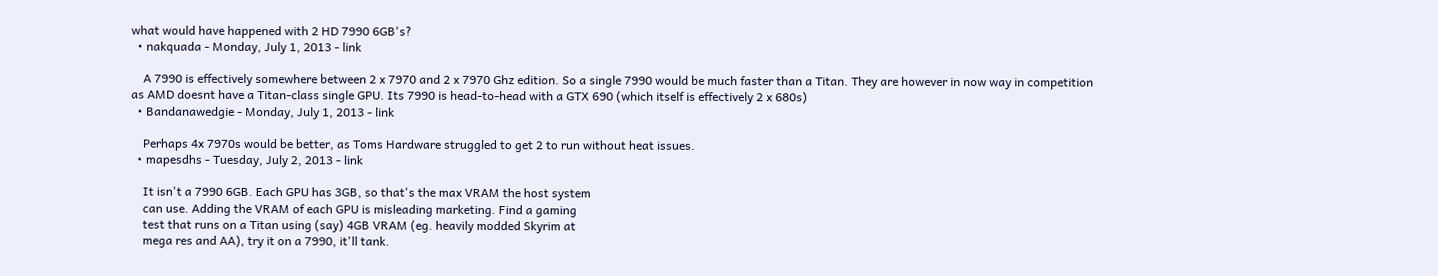what would have happened with 2 HD 7990 6GB's?
  • nakquada - Monday, July 1, 2013 - link

    A 7990 is effectively somewhere between 2 x 7970 and 2 x 7970 Ghz edition. So a single 7990 would be much faster than a Titan. They are however in now way in competition as AMD doesnt have a Titan-class single GPU. Its 7990 is head-to-head with a GTX 690 (which itself is effectively 2 x 680s)
  • Bandanawedgie - Monday, July 1, 2013 - link

    Perhaps 4x 7970s would be better, as Toms Hardware struggled to get 2 to run without heat issues.
  • mapesdhs - Tuesday, July 2, 2013 - link

    It isn't a 7990 6GB. Each GPU has 3GB, so that's the max VRAM the host system
    can use. Adding the VRAM of each GPU is misleading marketing. Find a gaming
    test that runs on a Titan using (say) 4GB VRAM (eg. heavily modded Skyrim at
    mega res and AA), try it on a 7990, it'll tank.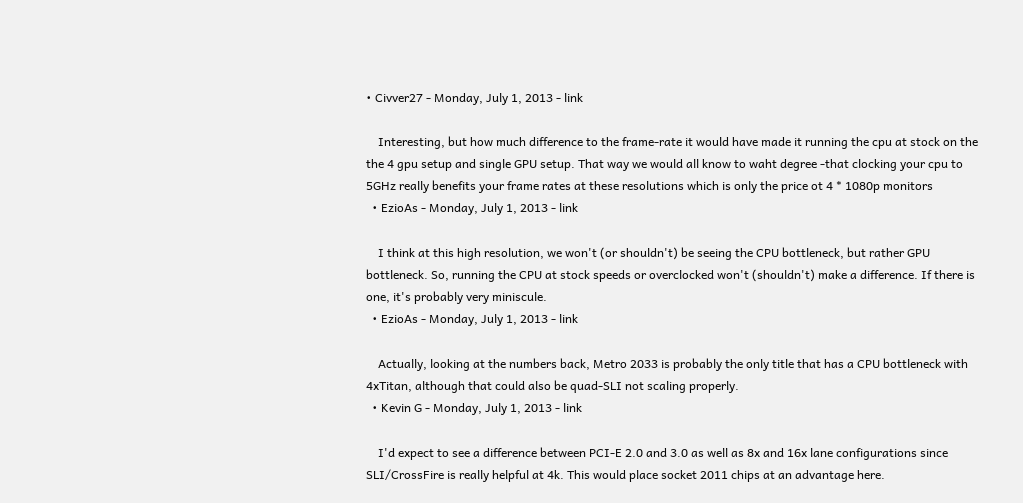• Civver27 - Monday, July 1, 2013 - link

    Interesting, but how much difference to the frame-rate it would have made it running the cpu at stock on the the 4 gpu setup and single GPU setup. That way we would all know to waht degree -that clocking your cpu to 5GHz really benefits your frame rates at these resolutions which is only the price ot 4 * 1080p monitors
  • EzioAs - Monday, July 1, 2013 - link

    I think at this high resolution, we won't (or shouldn't) be seeing the CPU bottleneck, but rather GPU bottleneck. So, running the CPU at stock speeds or overclocked won't (shouldn't) make a difference. If there is one, it's probably very miniscule.
  • EzioAs - Monday, July 1, 2013 - link

    Actually, looking at the numbers back, Metro 2033 is probably the only title that has a CPU bottleneck with 4xTitan, although that could also be quad-SLI not scaling properly.
  • Kevin G - Monday, July 1, 2013 - link

    I'd expect to see a difference between PCI-E 2.0 and 3.0 as well as 8x and 16x lane configurations since SLI/CrossFire is really helpful at 4k. This would place socket 2011 chips at an advantage here.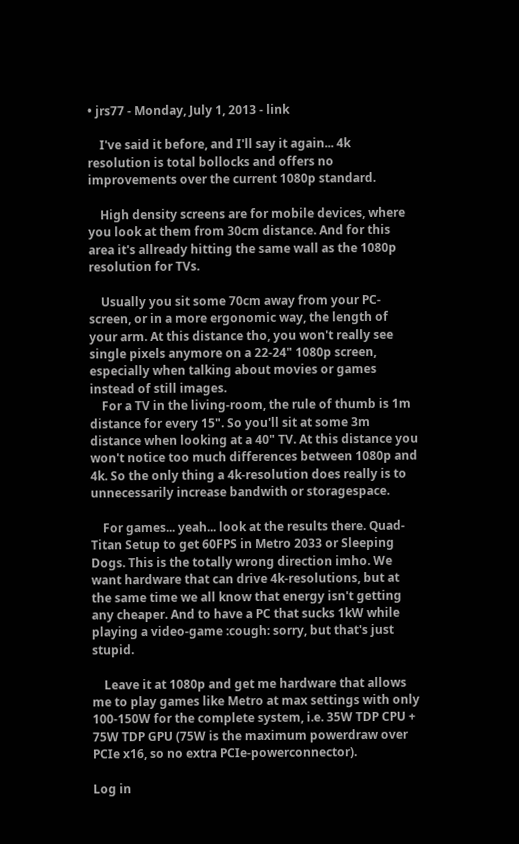• jrs77 - Monday, July 1, 2013 - link

    I've said it before, and I'll say it again... 4k resolution is total bollocks and offers no improvements over the current 1080p standard.

    High density screens are for mobile devices, where you look at them from 30cm distance. And for this area it's allready hitting the same wall as the 1080p resolution for TVs.

    Usually you sit some 70cm away from your PC-screen, or in a more ergonomic way, the length of your arm. At this distance tho, you won't really see single pixels anymore on a 22-24" 1080p screen, especially when talking about movies or games instead of still images.
    For a TV in the living-room, the rule of thumb is 1m distance for every 15". So you'll sit at some 3m distance when looking at a 40" TV. At this distance you won't notice too much differences between 1080p and 4k. So the only thing a 4k-resolution does really is to unnecessarily increase bandwith or storagespace.

    For games... yeah... look at the results there. Quad-Titan Setup to get 60FPS in Metro 2033 or Sleeping Dogs. This is the totally wrong direction imho. We want hardware that can drive 4k-resolutions, but at the same time we all know that energy isn't getting any cheaper. And to have a PC that sucks 1kW while playing a video-game :cough: sorry, but that's just stupid.

    Leave it at 1080p and get me hardware that allows me to play games like Metro at max settings with only 100-150W for the complete system, i.e. 35W TDP CPU + 75W TDP GPU (75W is the maximum powerdraw over PCIe x16, so no extra PCIe-powerconnector).

Log in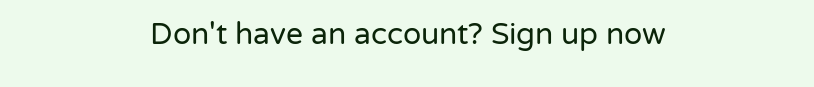Don't have an account? Sign up now